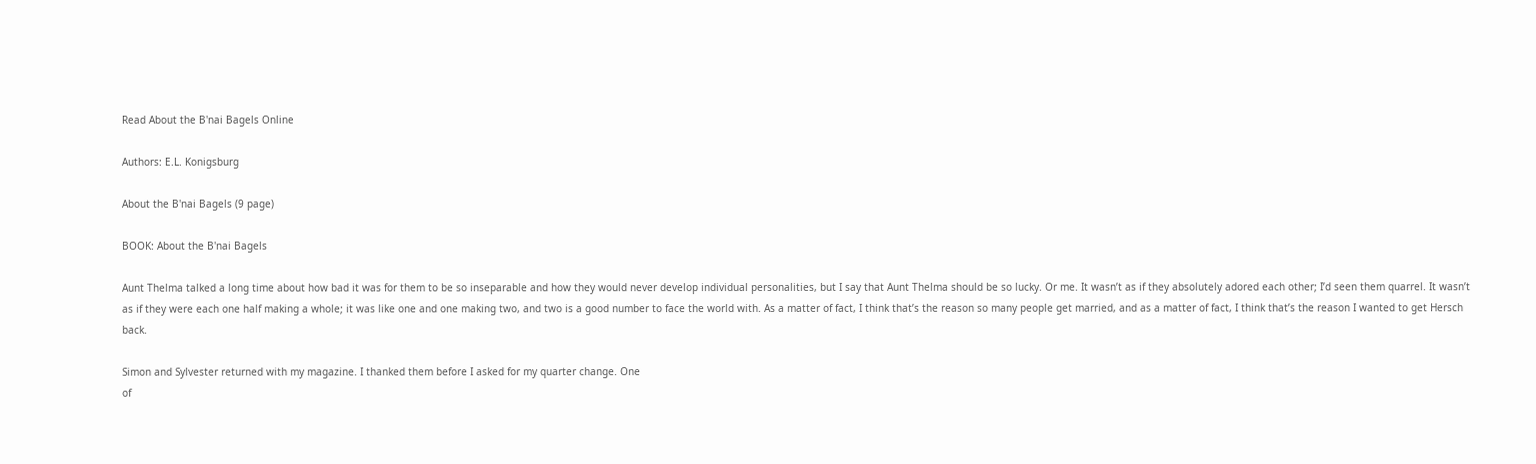Read About the B'nai Bagels Online

Authors: E.L. Konigsburg

About the B'nai Bagels (9 page)

BOOK: About the B'nai Bagels

Aunt Thelma talked a long time about how bad it was for them to be so inseparable and how they would never develop individual personalities, but I say that Aunt Thelma should be so lucky. Or me. It wasn’t as if they absolutely adored each other; I’d seen them quarrel. It wasn’t as if they were each one half making a whole; it was like one and one making two, and two is a good number to face the world with. As a matter of fact, I think that’s the reason so many people get married, and as a matter of fact, I think that’s the reason I wanted to get Hersch back.

Simon and Sylvester returned with my magazine. I thanked them before I asked for my quarter change. One
of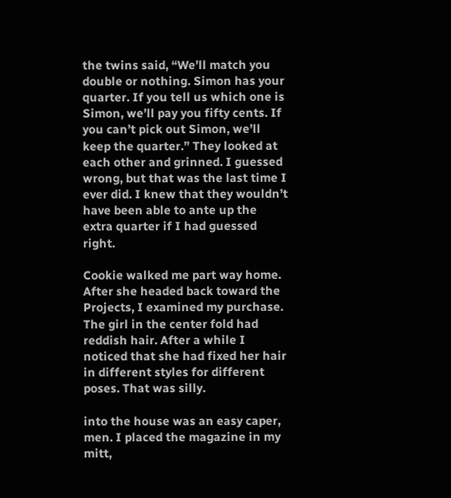the twins said, “We’ll match you double or nothing. Simon has your quarter. If you tell us which one is Simon, we’ll pay you fifty cents. If you can’t pick out Simon, we’ll keep the quarter.” They looked at each other and grinned. I guessed wrong, but that was the last time I ever did. I knew that they wouldn’t have been able to ante up the extra quarter if I had guessed right.

Cookie walked me part way home. After she headed back toward the Projects, I examined my purchase. The girl in the center fold had reddish hair. After a while I noticed that she had fixed her hair in different styles for different poses. That was silly.

into the house was an easy caper, men. I placed the magazine in my mitt,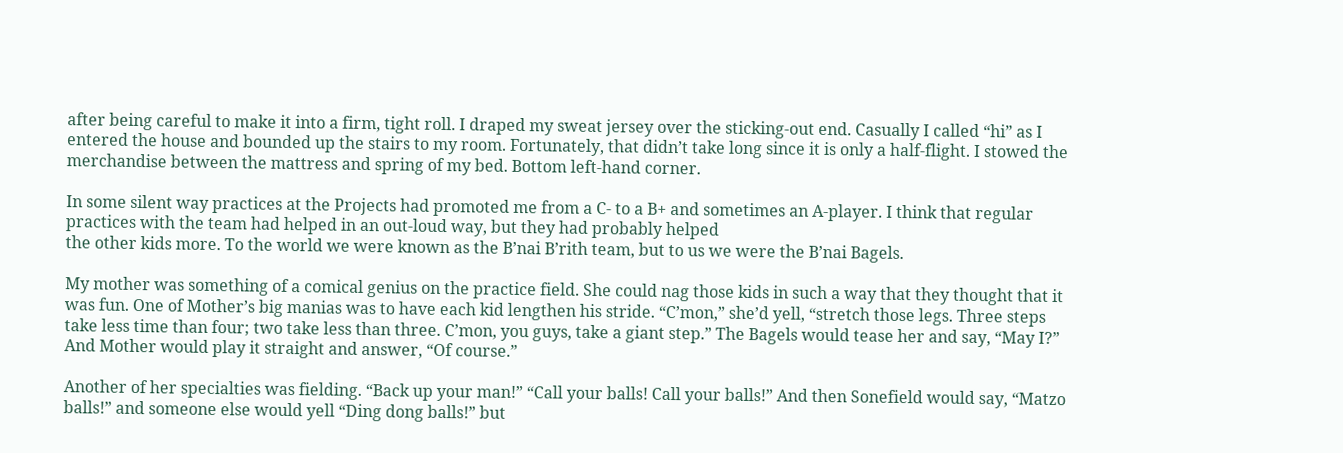after being careful to make it into a firm, tight roll. I draped my sweat jersey over the sticking-out end. Casually I called “hi” as I entered the house and bounded up the stairs to my room. Fortunately, that didn’t take long since it is only a half-flight. I stowed the merchandise between the mattress and spring of my bed. Bottom left-hand corner.

In some silent way practices at the Projects had promoted me from a C- to a B+ and sometimes an A-player. I think that regular practices with the team had helped in an out-loud way, but they had probably helped
the other kids more. To the world we were known as the B’nai B’rith team, but to us we were the B’nai Bagels.

My mother was something of a comical genius on the practice field. She could nag those kids in such a way that they thought that it was fun. One of Mother’s big manias was to have each kid lengthen his stride. “C’mon,” she’d yell, “stretch those legs. Three steps take less time than four; two take less than three. C’mon, you guys, take a giant step.” The Bagels would tease her and say, “May I?” And Mother would play it straight and answer, “Of course.”

Another of her specialties was fielding. “Back up your man!” “Call your balls! Call your balls!” And then Sonefield would say, “Matzo balls!” and someone else would yell “Ding dong balls!” but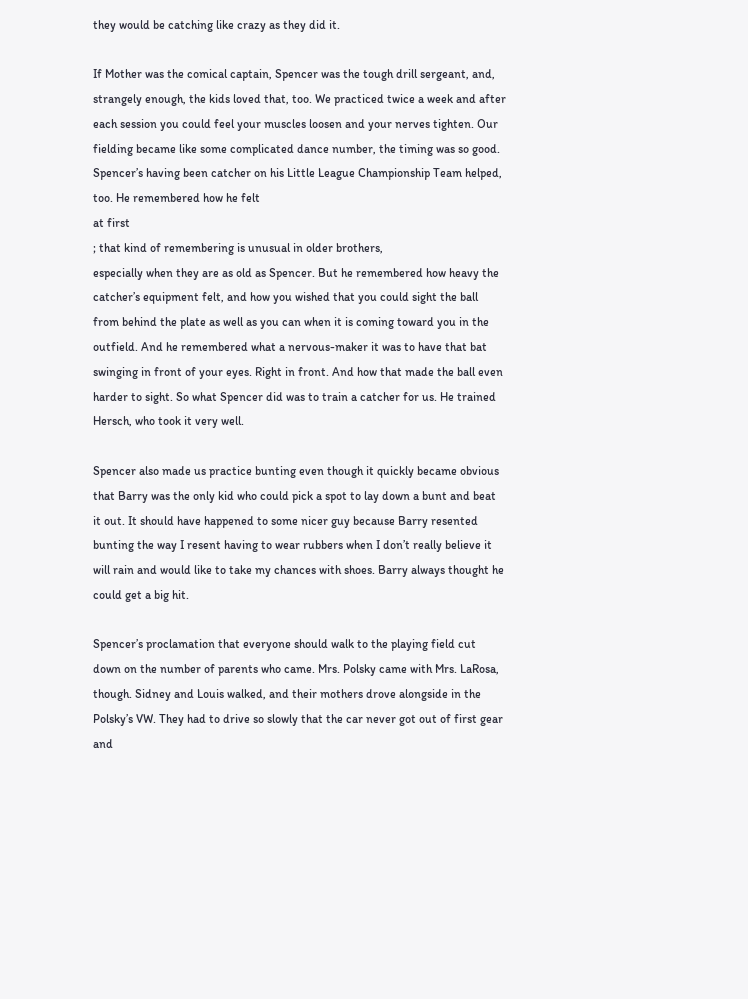they would be catching like crazy as they did it.

If Mother was the comical captain, Spencer was the tough drill sergeant, and, strangely enough, the kids loved that, too. We practiced twice a week and after each session you could feel your muscles loosen and your nerves tighten. Our fielding became like some complicated dance number, the timing was so good. Spencer’s having been catcher on his Little League Championship Team helped, too. He remembered how he felt
at first
; that kind of remembering is unusual in older brothers,
especially when they are as old as Spencer. But he remembered how heavy the catcher’s equipment felt, and how you wished that you could sight the ball from behind the plate as well as you can when it is coming toward you in the outfield. And he remembered what a nervous-maker it was to have that bat swinging in front of your eyes. Right in front. And how that made the ball even harder to sight. So what Spencer did was to train a catcher for us. He trained Hersch, who took it very well.

Spencer also made us practice bunting even though it quickly became obvious that Barry was the only kid who could pick a spot to lay down a bunt and beat it out. It should have happened to some nicer guy because Barry resented bunting the way I resent having to wear rubbers when I don’t really believe it will rain and would like to take my chances with shoes. Barry always thought he could get a big hit.

Spencer’s proclamation that everyone should walk to the playing field cut down on the number of parents who came. Mrs. Polsky came with Mrs. LaRosa, though. Sidney and Louis walked, and their mothers drove alongside in the Polsky’s VW. They had to drive so slowly that the car never got out of first gear and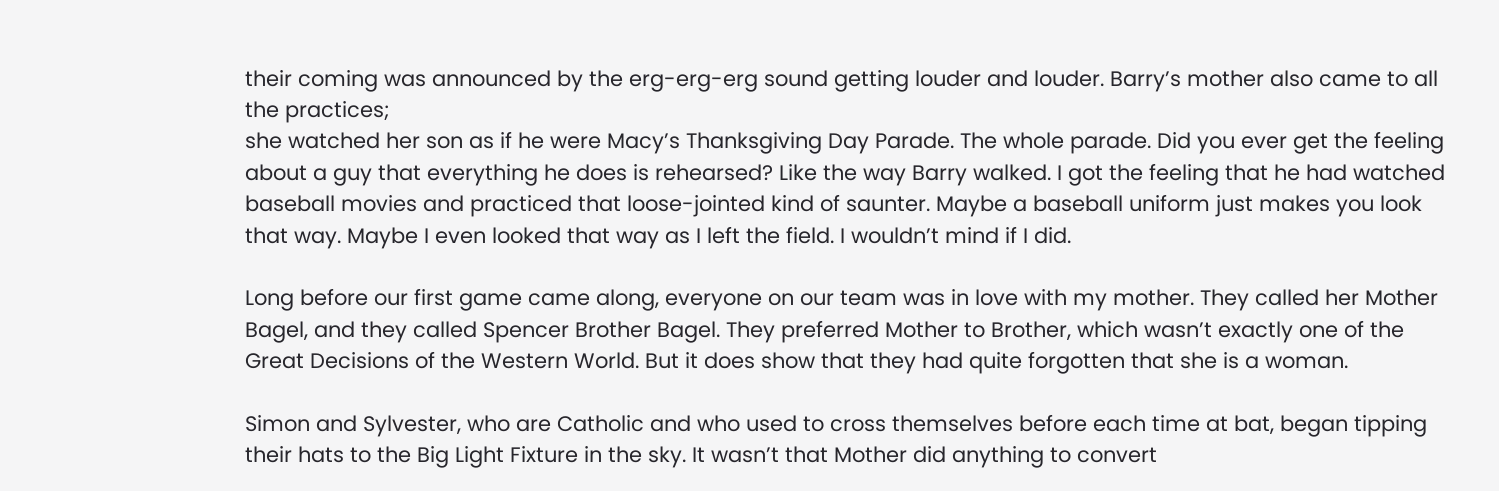their coming was announced by the erg-erg-erg sound getting louder and louder. Barry’s mother also came to all the practices;
she watched her son as if he were Macy’s Thanksgiving Day Parade. The whole parade. Did you ever get the feeling about a guy that everything he does is rehearsed? Like the way Barry walked. I got the feeling that he had watched baseball movies and practiced that loose-jointed kind of saunter. Maybe a baseball uniform just makes you look that way. Maybe I even looked that way as I left the field. I wouldn’t mind if I did.

Long before our first game came along, everyone on our team was in love with my mother. They called her Mother Bagel, and they called Spencer Brother Bagel. They preferred Mother to Brother, which wasn’t exactly one of the Great Decisions of the Western World. But it does show that they had quite forgotten that she is a woman.

Simon and Sylvester, who are Catholic and who used to cross themselves before each time at bat, began tipping their hats to the Big Light Fixture in the sky. It wasn’t that Mother did anything to convert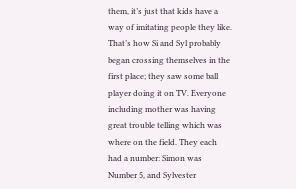them, it’s just that kids have a way of imitating people they like. That’s how Si and Syl probably began crossing themselves in the first place; they saw some ball player doing it on TV. Everyone including mother was having great trouble telling which was where on the field. They each had a number: Simon was Number 5, and Sylvester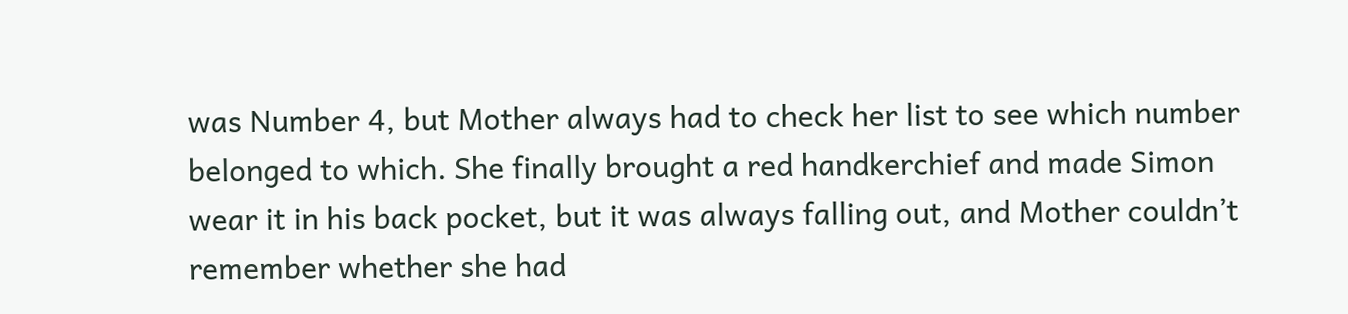was Number 4, but Mother always had to check her list to see which number belonged to which. She finally brought a red handkerchief and made Simon wear it in his back pocket, but it was always falling out, and Mother couldn’t remember whether she had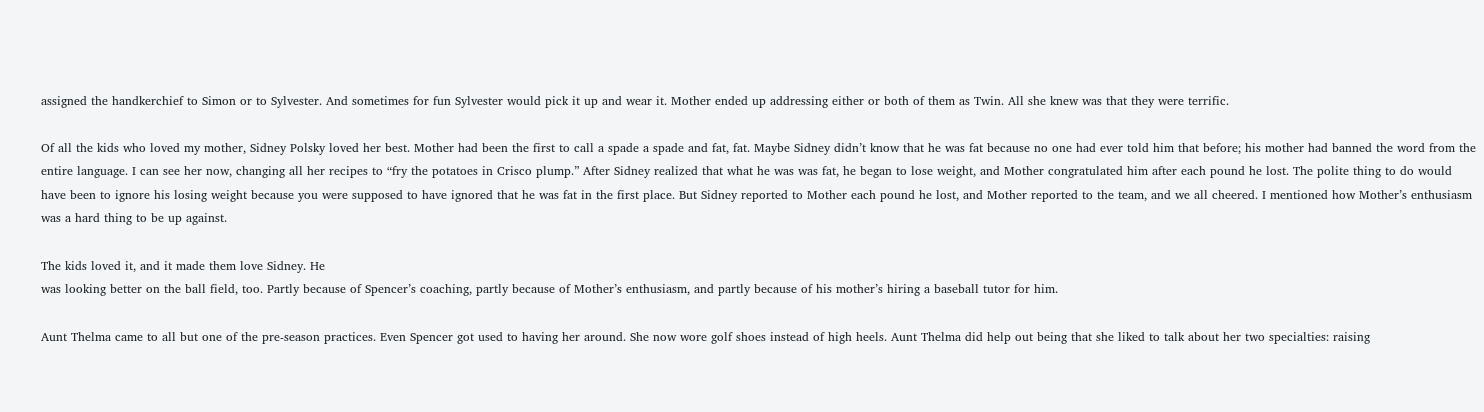assigned the handkerchief to Simon or to Sylvester. And sometimes for fun Sylvester would pick it up and wear it. Mother ended up addressing either or both of them as Twin. All she knew was that they were terrific.

Of all the kids who loved my mother, Sidney Polsky loved her best. Mother had been the first to call a spade a spade and fat, fat. Maybe Sidney didn’t know that he was fat because no one had ever told him that before; his mother had banned the word from the entire language. I can see her now, changing all her recipes to “fry the potatoes in Crisco plump.” After Sidney realized that what he was was fat, he began to lose weight, and Mother congratulated him after each pound he lost. The polite thing to do would have been to ignore his losing weight because you were supposed to have ignored that he was fat in the first place. But Sidney reported to Mother each pound he lost, and Mother reported to the team, and we all cheered. I mentioned how Mother’s enthusiasm was a hard thing to be up against.

The kids loved it, and it made them love Sidney. He
was looking better on the ball field, too. Partly because of Spencer’s coaching, partly because of Mother’s enthusiasm, and partly because of his mother’s hiring a baseball tutor for him.

Aunt Thelma came to all but one of the pre-season practices. Even Spencer got used to having her around. She now wore golf shoes instead of high heels. Aunt Thelma did help out being that she liked to talk about her two specialties: raising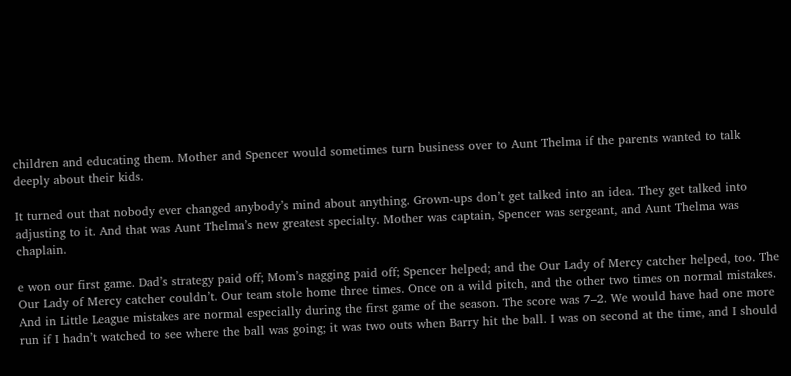children and educating them. Mother and Spencer would sometimes turn business over to Aunt Thelma if the parents wanted to talk deeply about their kids.

It turned out that nobody ever changed anybody’s mind about anything. Grown-ups don’t get talked into an idea. They get talked into adjusting to it. And that was Aunt Thelma’s new greatest specialty. Mother was captain, Spencer was sergeant, and Aunt Thelma was chaplain.

e won our first game. Dad’s strategy paid off; Mom’s nagging paid off; Spencer helped; and the Our Lady of Mercy catcher helped, too. The Our Lady of Mercy catcher couldn’t. Our team stole home three times. Once on a wild pitch, and the other two times on normal mistakes. And in Little League mistakes are normal especially during the first game of the season. The score was 7–2. We would have had one more run if I hadn’t watched to see where the ball was going; it was two outs when Barry hit the ball. I was on second at the time, and I should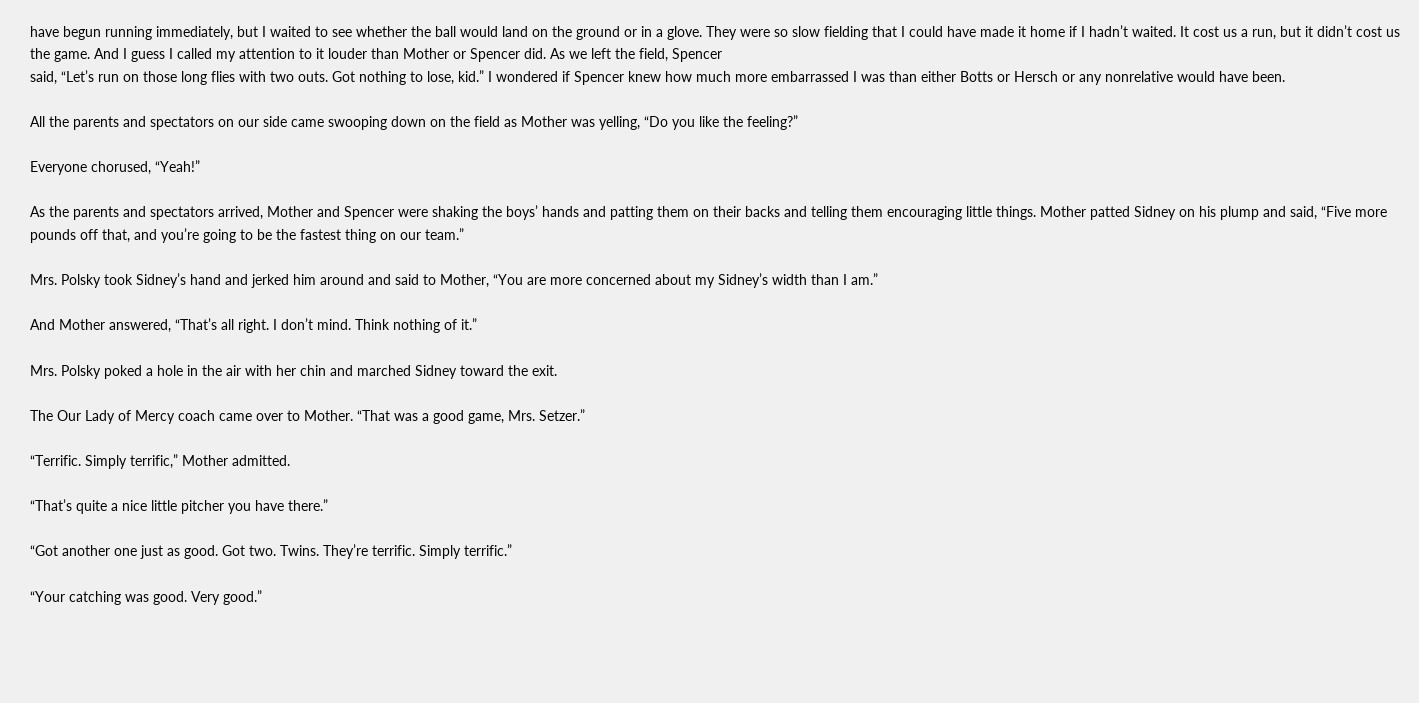have begun running immediately, but I waited to see whether the ball would land on the ground or in a glove. They were so slow fielding that I could have made it home if I hadn’t waited. It cost us a run, but it didn’t cost us the game. And I guess I called my attention to it louder than Mother or Spencer did. As we left the field, Spencer
said, “Let’s run on those long flies with two outs. Got nothing to lose, kid.” I wondered if Spencer knew how much more embarrassed I was than either Botts or Hersch or any nonrelative would have been.

All the parents and spectators on our side came swooping down on the field as Mother was yelling, “Do you like the feeling?”

Everyone chorused, “Yeah!”

As the parents and spectators arrived, Mother and Spencer were shaking the boys’ hands and patting them on their backs and telling them encouraging little things. Mother patted Sidney on his plump and said, “Five more pounds off that, and you’re going to be the fastest thing on our team.”

Mrs. Polsky took Sidney’s hand and jerked him around and said to Mother, “You are more concerned about my Sidney’s width than I am.”

And Mother answered, “That’s all right. I don’t mind. Think nothing of it.”

Mrs. Polsky poked a hole in the air with her chin and marched Sidney toward the exit.

The Our Lady of Mercy coach came over to Mother. “That was a good game, Mrs. Setzer.”

“Terrific. Simply terrific,” Mother admitted.

“That’s quite a nice little pitcher you have there.”

“Got another one just as good. Got two. Twins. They’re terrific. Simply terrific.”

“Your catching was good. Very good.”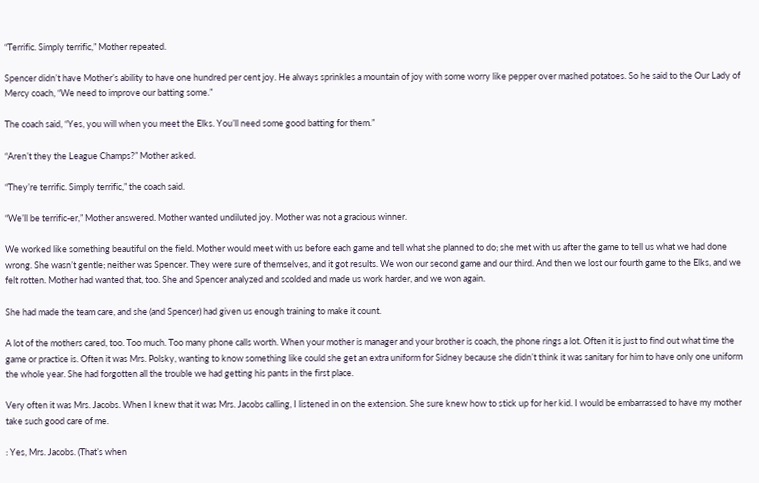“Terrific. Simply terrific,” Mother repeated.

Spencer didn’t have Mother’s ability to have one hundred per cent joy. He always sprinkles a mountain of joy with some worry like pepper over mashed potatoes. So he said to the Our Lady of Mercy coach, “We need to improve our batting some.”

The coach said, “Yes, you will when you meet the Elks. You’ll need some good batting for them.”

“Aren’t they the League Champs?” Mother asked.

“They’re terrific. Simply terrific,” the coach said.

“We’ll be terrific-er,” Mother answered. Mother wanted undiluted joy. Mother was not a gracious winner.

We worked like something beautiful on the field. Mother would meet with us before each game and tell what she planned to do; she met with us after the game to tell us what we had done wrong. She wasn’t gentle; neither was Spencer. They were sure of themselves, and it got results. We won our second game and our third. And then we lost our fourth game to the Elks, and we felt rotten. Mother had wanted that, too. She and Spencer analyzed and scolded and made us work harder, and we won again.

She had made the team care, and she (and Spencer) had given us enough training to make it count.

A lot of the mothers cared, too. Too much. Too many phone calls worth. When your mother is manager and your brother is coach, the phone rings a lot. Often it is just to find out what time the game or practice is. Often it was Mrs. Polsky, wanting to know something like could she get an extra uniform for Sidney because she didn’t think it was sanitary for him to have only one uniform the whole year. She had forgotten all the trouble we had getting his pants in the first place.

Very often it was Mrs. Jacobs. When I knew that it was Mrs. Jacobs calling, I listened in on the extension. She sure knew how to stick up for her kid. I would be embarrassed to have my mother take such good care of me.

: Yes, Mrs. Jacobs. (That’s when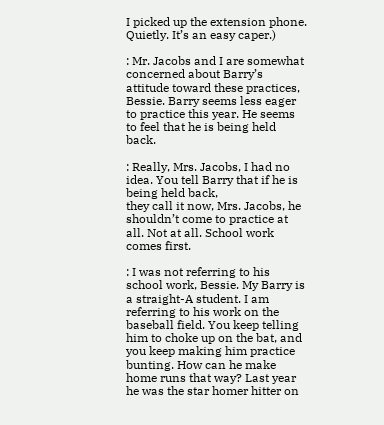I picked up the extension phone. Quietly. It’s an easy caper.)

: Mr. Jacobs and I are somewhat concerned about Barry’s attitude toward these practices, Bessie. Barry seems less eager to practice this year. He seems to feel that he is being held back.

: Really, Mrs. Jacobs, I had no idea. You tell Barry that if he is being held back,
they call it now, Mrs. Jacobs, he shouldn’t come to practice at all. Not at all. School work comes first.

: I was not referring to his school work, Bessie. My Barry is a straight-A student. I am referring to his work on the baseball field. You keep telling him to choke up on the bat, and you keep making him practice bunting. How can he make home runs that way? Last year he was the star homer hitter on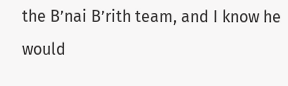the B’nai B’rith team, and I know he would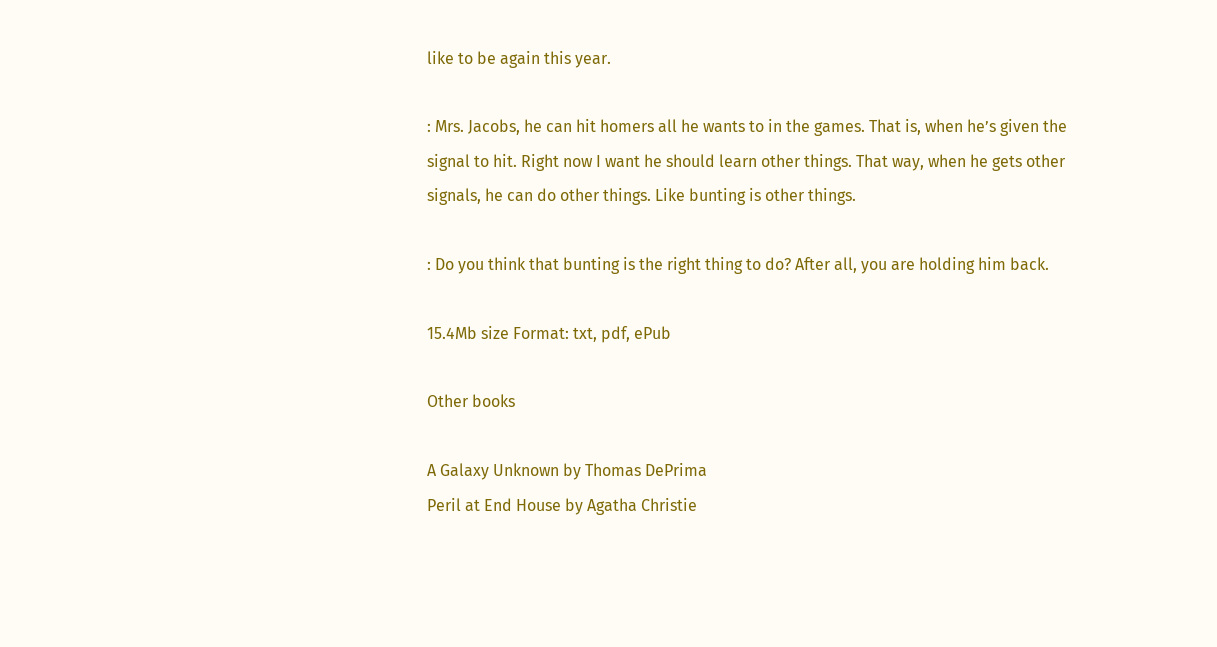like to be again this year.

: Mrs. Jacobs, he can hit homers all he wants to in the games. That is, when he’s given the signal to hit. Right now I want he should learn other things. That way, when he gets other signals, he can do other things. Like bunting is other things.

: Do you think that bunting is the right thing to do? After all, you are holding him back.

15.4Mb size Format: txt, pdf, ePub

Other books

A Galaxy Unknown by Thomas DePrima
Peril at End House by Agatha Christie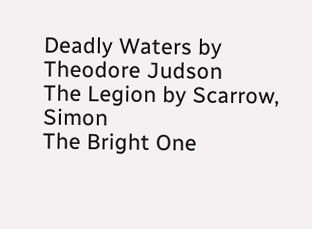Deadly Waters by Theodore Judson
The Legion by Scarrow, Simon
The Bright One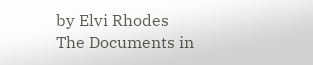by Elvi Rhodes
The Documents in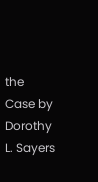the Case by Dorothy L. Sayers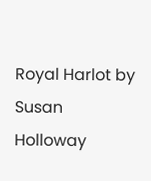Royal Harlot by Susan Holloway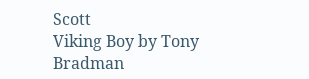Scott
Viking Boy by Tony Bradman